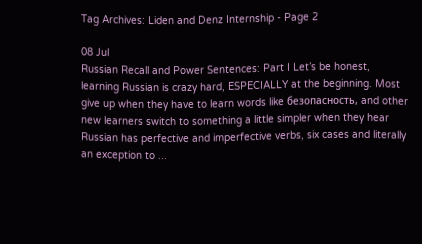Tag Archives: Liden and Denz Internship - Page 2

08 Jul
Russian Recall and Power Sentences: Part I Let’s be honest, learning Russian is crazy hard, ESPECIALLY at the beginning. Most give up when they have to learn words like безопасность, and other new learners switch to something a little simpler when they hear Russian has perfective and imperfective verbs, six cases and literally an exception to ...